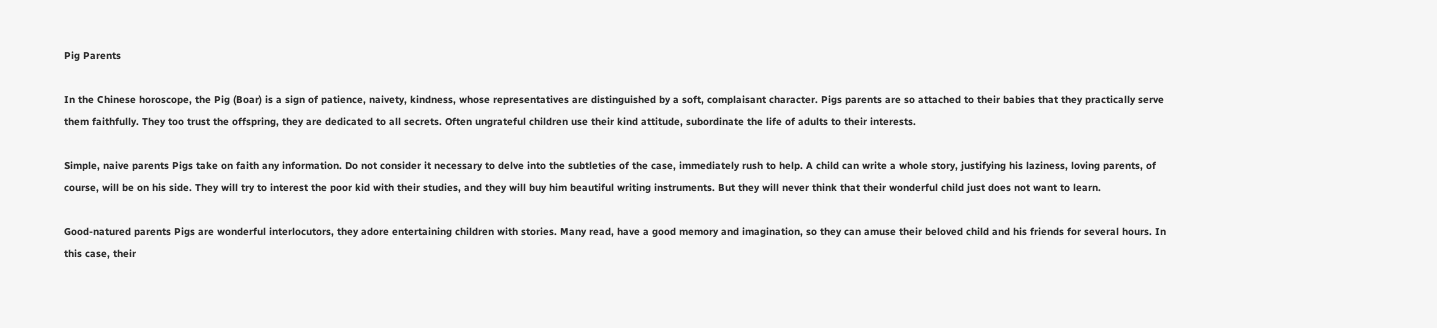Pig Parents

In the Chinese horoscope, the Pig (Boar) is a sign of patience, naivety, kindness, whose representatives are distinguished by a soft, complaisant character. Pigs parents are so attached to their babies that they practically serve them faithfully. They too trust the offspring, they are dedicated to all secrets. Often ungrateful children use their kind attitude, subordinate the life of adults to their interests.

Simple, naive parents Pigs take on faith any information. Do not consider it necessary to delve into the subtleties of the case, immediately rush to help. A child can write a whole story, justifying his laziness, loving parents, of course, will be on his side. They will try to interest the poor kid with their studies, and they will buy him beautiful writing instruments. But they will never think that their wonderful child just does not want to learn.

Good-natured parents Pigs are wonderful interlocutors, they adore entertaining children with stories. Many read, have a good memory and imagination, so they can amuse their beloved child and his friends for several hours. In this case, their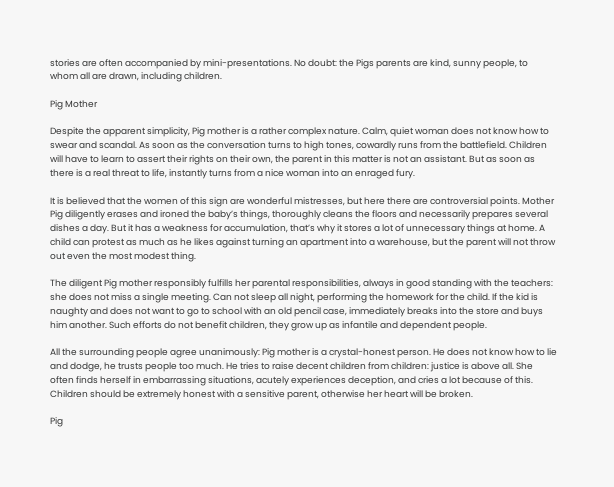stories are often accompanied by mini-presentations. No doubt: the Pigs parents are kind, sunny people, to whom all are drawn, including children.

Pig Mother

Despite the apparent simplicity, Pig mother is a rather complex nature. Calm, quiet woman does not know how to swear and scandal. As soon as the conversation turns to high tones, cowardly runs from the battlefield. Children will have to learn to assert their rights on their own, the parent in this matter is not an assistant. But as soon as there is a real threat to life, instantly turns from a nice woman into an enraged fury.

It is believed that the women of this sign are wonderful mistresses, but here there are controversial points. Mother Pig diligently erases and ironed the baby’s things, thoroughly cleans the floors and necessarily prepares several dishes a day. But it has a weakness for accumulation, that’s why it stores a lot of unnecessary things at home. A child can protest as much as he likes against turning an apartment into a warehouse, but the parent will not throw out even the most modest thing.

The diligent Pig mother responsibly fulfills her parental responsibilities, always in good standing with the teachers: she does not miss a single meeting. Can not sleep all night, performing the homework for the child. If the kid is naughty and does not want to go to school with an old pencil case, immediately breaks into the store and buys him another. Such efforts do not benefit children, they grow up as infantile and dependent people.

All the surrounding people agree unanimously: Pig mother is a crystal-honest person. He does not know how to lie and dodge, he trusts people too much. He tries to raise decent children from children: justice is above all. She often finds herself in embarrassing situations, acutely experiences deception, and cries a lot because of this. Children should be extremely honest with a sensitive parent, otherwise her heart will be broken.

Pig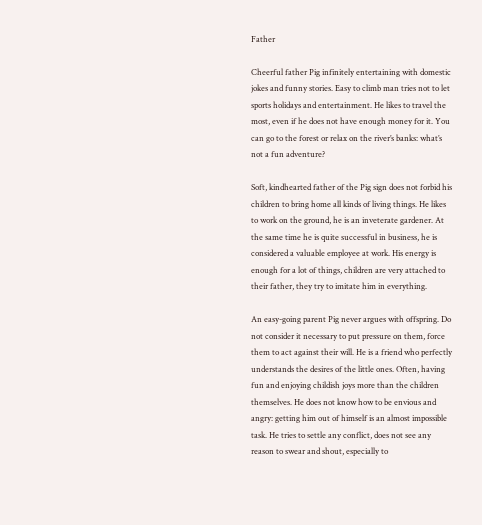Father

Cheerful father Pig infinitely entertaining with domestic jokes and funny stories. Easy to climb man tries not to let sports holidays and entertainment. He likes to travel the most, even if he does not have enough money for it. You can go to the forest or relax on the river’s banks: what’s not a fun adventure?

Soft, kindhearted father of the Pig sign does not forbid his children to bring home all kinds of living things. He likes to work on the ground, he is an inveterate gardener. At the same time he is quite successful in business, he is considered a valuable employee at work. His energy is enough for a lot of things, children are very attached to their father, they try to imitate him in everything.

An easy-going parent Pig never argues with offspring. Do not consider it necessary to put pressure on them, force them to act against their will. He is a friend who perfectly understands the desires of the little ones. Often, having fun and enjoying childish joys more than the children themselves. He does not know how to be envious and angry: getting him out of himself is an almost impossible task. He tries to settle any conflict, does not see any reason to swear and shout, especially to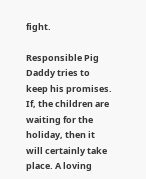fight.

Responsible Pig Daddy tries to keep his promises. If, the children are waiting for the holiday, then it will certainly take place. A loving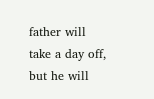father will take a day off, but he will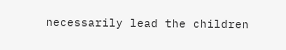necessarily lead the children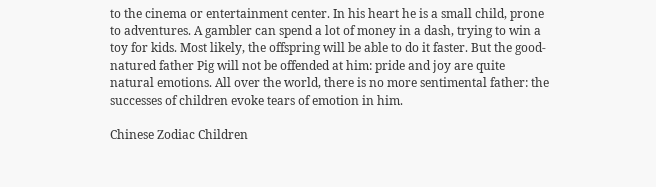to the cinema or entertainment center. In his heart he is a small child, prone to adventures. A gambler can spend a lot of money in a dash, trying to win a toy for kids. Most likely, the offspring will be able to do it faster. But the good-natured father Pig will not be offended at him: pride and joy are quite natural emotions. All over the world, there is no more sentimental father: the successes of children evoke tears of emotion in him.

Chinese Zodiac Children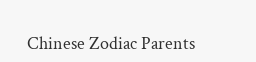Chinese Zodiac Parents